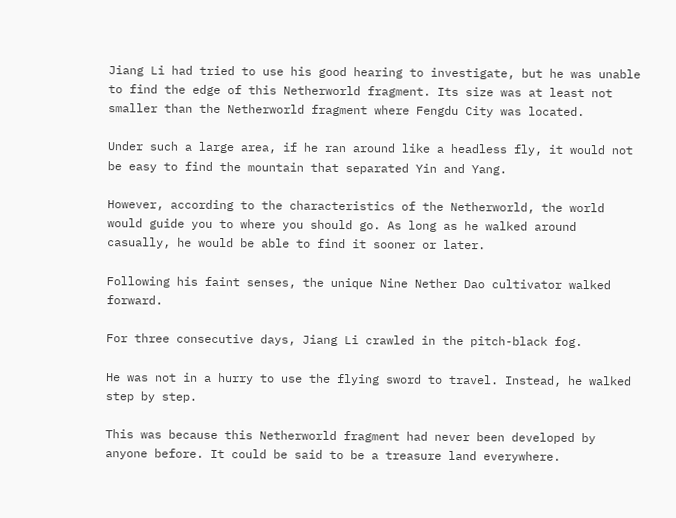Jiang Li had tried to use his good hearing to investigate, but he was unable to find the edge of this Netherworld fragment. Its size was at least not smaller than the Netherworld fragment where Fengdu City was located.

Under such a large area, if he ran around like a headless fly, it would not be easy to find the mountain that separated Yin and Yang.

However, according to the characteristics of the Netherworld, the world would guide you to where you should go. As long as he walked around casually, he would be able to find it sooner or later.

Following his faint senses, the unique Nine Nether Dao cultivator walked forward.

For three consecutive days, Jiang Li crawled in the pitch-black fog.

He was not in a hurry to use the flying sword to travel. Instead, he walked step by step.

This was because this Netherworld fragment had never been developed by anyone before. It could be said to be a treasure land everywhere.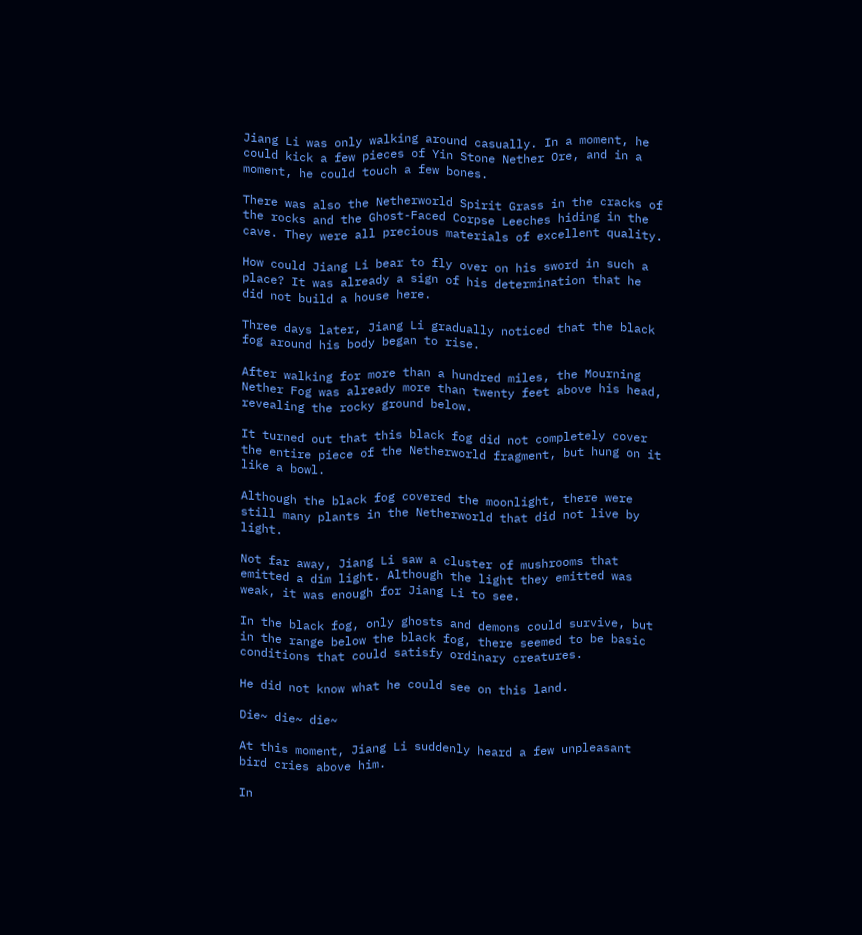Jiang Li was only walking around casually. In a moment, he could kick a few pieces of Yin Stone Nether Ore, and in a moment, he could touch a few bones.

There was also the Netherworld Spirit Grass in the cracks of the rocks and the Ghost-Faced Corpse Leeches hiding in the cave. They were all precious materials of excellent quality.

How could Jiang Li bear to fly over on his sword in such a place? It was already a sign of his determination that he did not build a house here.

Three days later, Jiang Li gradually noticed that the black fog around his body began to rise.

After walking for more than a hundred miles, the Mourning Nether Fog was already more than twenty feet above his head, revealing the rocky ground below.

It turned out that this black fog did not completely cover the entire piece of the Netherworld fragment, but hung on it like a bowl.

Although the black fog covered the moonlight, there were still many plants in the Netherworld that did not live by light.

Not far away, Jiang Li saw a cluster of mushrooms that emitted a dim light. Although the light they emitted was weak, it was enough for Jiang Li to see.

In the black fog, only ghosts and demons could survive, but in the range below the black fog, there seemed to be basic conditions that could satisfy ordinary creatures.

He did not know what he could see on this land.

Die~ die~ die~

At this moment, Jiang Li suddenly heard a few unpleasant bird cries above him.

In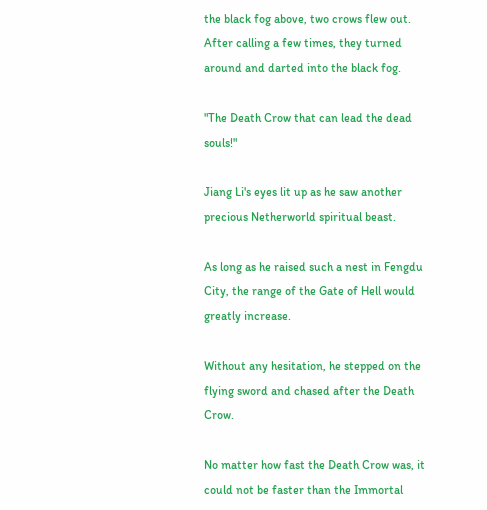the black fog above, two crows flew out. After calling a few times, they turned around and darted into the black fog.

"The Death Crow that can lead the dead souls!"

Jiang Li's eyes lit up as he saw another precious Netherworld spiritual beast.

As long as he raised such a nest in Fengdu City, the range of the Gate of Hell would greatly increase.

Without any hesitation, he stepped on the flying sword and chased after the Death Crow.

No matter how fast the Death Crow was, it could not be faster than the Immortal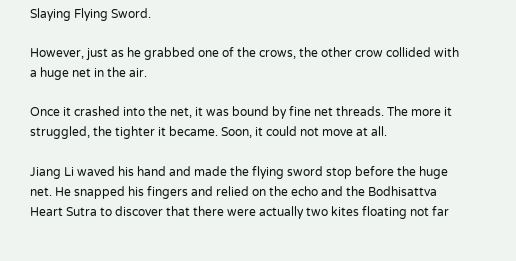Slaying Flying Sword.

However, just as he grabbed one of the crows, the other crow collided with a huge net in the air.

Once it crashed into the net, it was bound by fine net threads. The more it struggled, the tighter it became. Soon, it could not move at all.

Jiang Li waved his hand and made the flying sword stop before the huge net. He snapped his fingers and relied on the echo and the Bodhisattva Heart Sutra to discover that there were actually two kites floating not far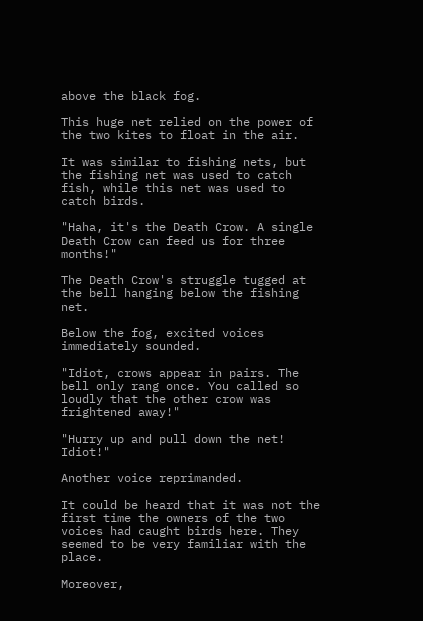above the black fog.

This huge net relied on the power of the two kites to float in the air.

It was similar to fishing nets, but the fishing net was used to catch fish, while this net was used to catch birds.

"Haha, it's the Death Crow. A single Death Crow can feed us for three months!"

The Death Crow's struggle tugged at the bell hanging below the fishing net.

Below the fog, excited voices immediately sounded.

"Idiot, crows appear in pairs. The bell only rang once. You called so loudly that the other crow was frightened away!"

"Hurry up and pull down the net! Idiot!"

Another voice reprimanded.

It could be heard that it was not the first time the owners of the two voices had caught birds here. They seemed to be very familiar with the place.

Moreover,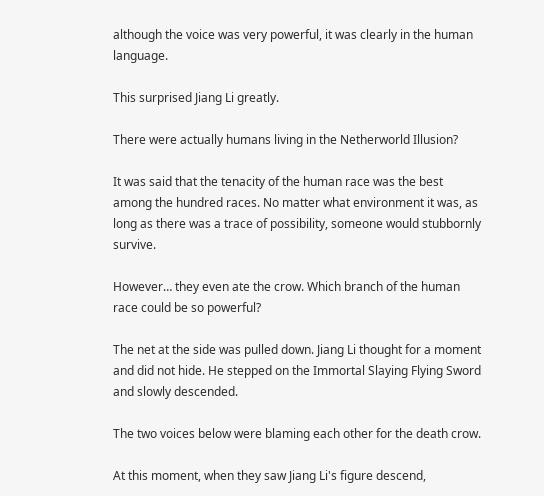although the voice was very powerful, it was clearly in the human language.

This surprised Jiang Li greatly.

There were actually humans living in the Netherworld Illusion?

It was said that the tenacity of the human race was the best among the hundred races. No matter what environment it was, as long as there was a trace of possibility, someone would stubbornly survive.

However… they even ate the crow. Which branch of the human race could be so powerful?

The net at the side was pulled down. Jiang Li thought for a moment and did not hide. He stepped on the Immortal Slaying Flying Sword and slowly descended.

The two voices below were blaming each other for the death crow.

At this moment, when they saw Jiang Li's figure descend,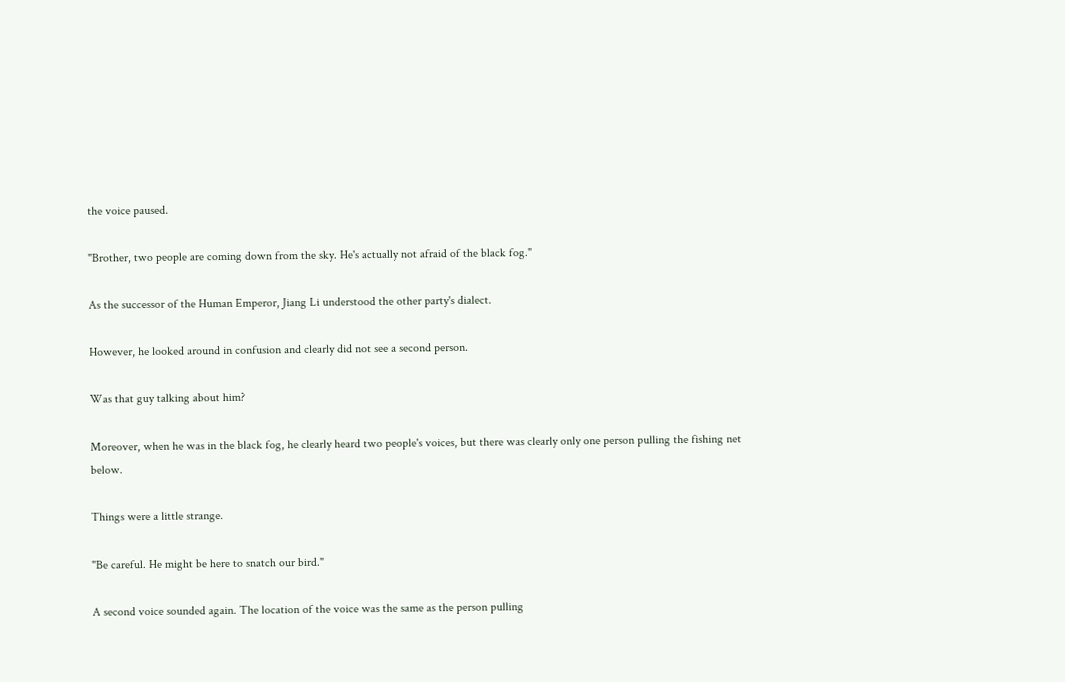the voice paused.

"Brother, two people are coming down from the sky. He's actually not afraid of the black fog."

As the successor of the Human Emperor, Jiang Li understood the other party's dialect.

However, he looked around in confusion and clearly did not see a second person.

Was that guy talking about him?

Moreover, when he was in the black fog, he clearly heard two people's voices, but there was clearly only one person pulling the fishing net below.

Things were a little strange.

"Be careful. He might be here to snatch our bird."

A second voice sounded again. The location of the voice was the same as the person pulling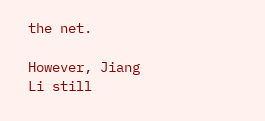the net.

However, Jiang Li still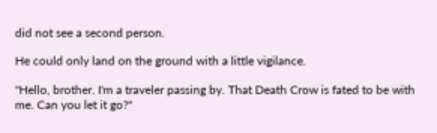did not see a second person.

He could only land on the ground with a little vigilance.

"Hello, brother. I'm a traveler passing by. That Death Crow is fated to be with me. Can you let it go?"